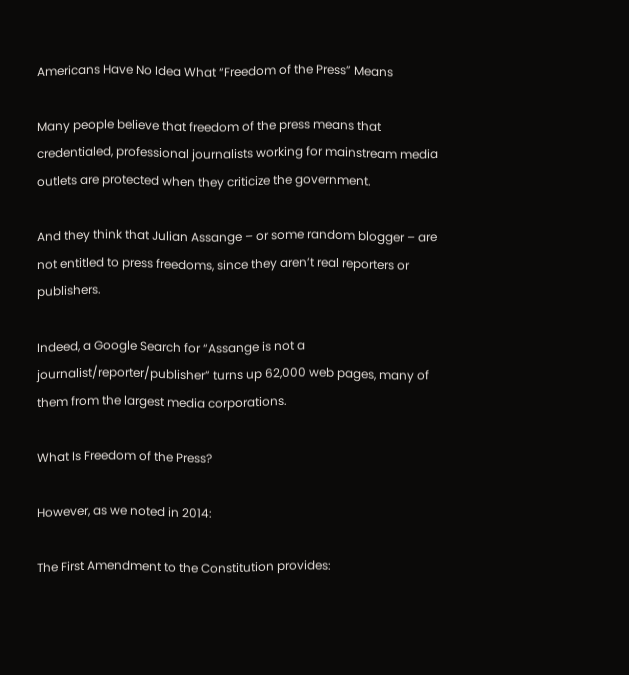Americans Have No Idea What “Freedom of the Press” Means

Many people believe that freedom of the press means that credentialed, professional journalists working for mainstream media outlets are protected when they criticize the government.

And they think that Julian Assange – or some random blogger – are not entitled to press freedoms, since they aren’t real reporters or publishers.

Indeed, a Google Search for “Assange is not a journalist/reporter/publisher” turns up 62,000 web pages, many of them from the largest media corporations.

What Is Freedom of the Press?

However, as we noted in 2014:

The First Amendment to the Constitution provides: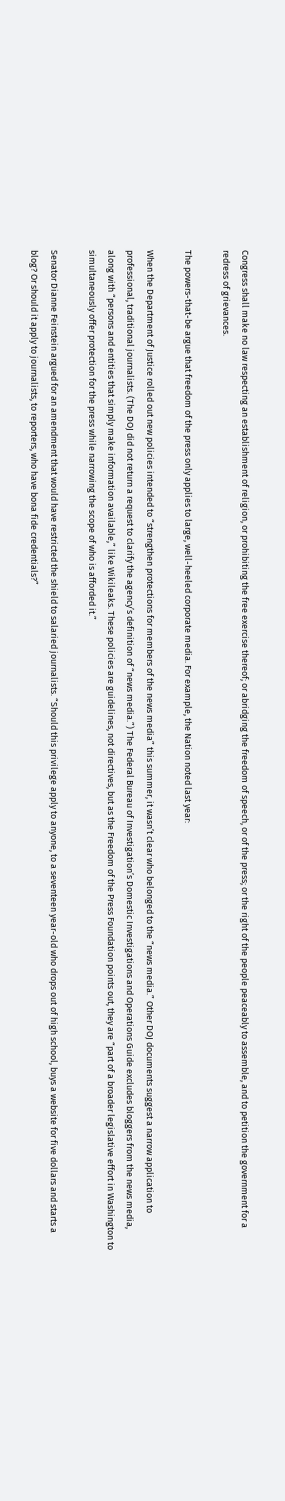Congress shall make no law respecting an establishment of religion, or prohibiting the free exercise thereof; or abridging the freedom of speech, or of the press; or the right of the people peaceably to assemble, and to petition the government for a redress of grievances.

The powers-that-be argue that freedom of the press only applies to large, well-heeled corporate media. For example, the Nation noted last year:

When the Department of Justice rolled out new policies intended to “strengthen protections for members of the news media” this summer, it wasn’t clear who belonged to the “news media.” Other DOJ documents suggest a narrow application to professional, traditional journalists. (The DOJ did not return a request to clarify the agency’s definition of “news media.”) The Federal Bureau of Investigation’s Domestic Investigations and Operations Guide excludes bloggers from the news media, along with “persons and entities that simply make information available,” like Wikileaks. These policies are guidelines, not directives, but as the Freedom of the Press Foundation points out, they are “part of a broader legislative effort in Washington to simultaneously offer protection for the press while narrowing the scope of who is afforded it.”

Senator Dianne Feinstein argued for an amendment that would have restricted the shield to salaried journalists. “Should this privilege apply to anyone, to a seventeen year-old who drops out of high school, buys a website for five dollars and starts a blog? Or should it apply to journalists, to reporters, who have bona fide credentials?”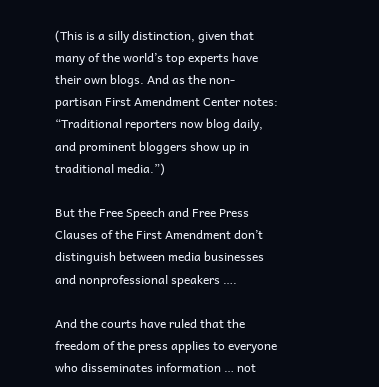(This is a silly distinction, given that many of the world’s top experts have their own blogs. And as the non-partisan First Amendment Center notes: “Traditional reporters now blog daily, and prominent bloggers show up in traditional media.”)

But the Free Speech and Free Press Clauses of the First Amendment don’t distinguish between media businesses and nonprofessional speakers ….

And the courts have ruled that the freedom of the press applies to everyone who disseminates information … not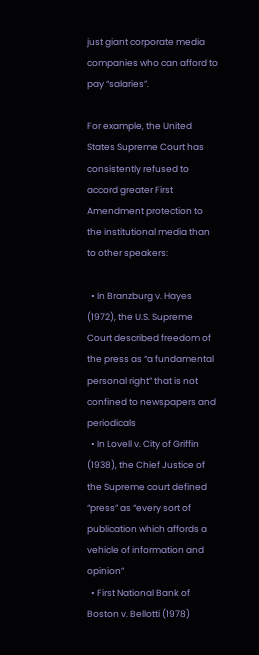just giant corporate media companies who can afford to pay “salaries”.

For example, the United States Supreme Court has consistently refused to accord greater First Amendment protection to the institutional media than to other speakers:

  • In Branzburg v. Hayes (1972), the U.S. Supreme Court described freedom of the press as “a fundamental personal right” that is not confined to newspapers and periodicals
  • In Lovell v. City of Griffin (1938), the Chief Justice of the Supreme court defined “press” as “every sort of publication which affords a vehicle of information and opinion”
  • First National Bank of Boston v. Bellotti (1978)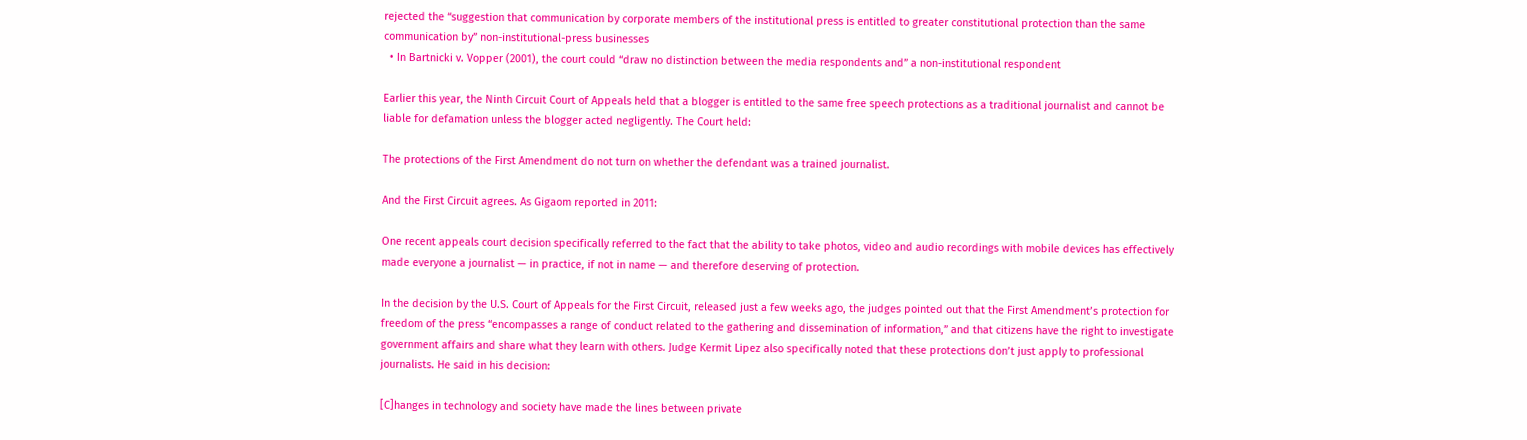rejected the “suggestion that communication by corporate members of the institutional press is entitled to greater constitutional protection than the same communication by” non-institutional-press businesses
  • In Bartnicki v. Vopper (2001), the court could “draw no distinction between the media respondents and” a non-institutional respondent

Earlier this year, the Ninth Circuit Court of Appeals held that a blogger is entitled to the same free speech protections as a traditional journalist and cannot be liable for defamation unless the blogger acted negligently. The Court held:

The protections of the First Amendment do not turn on whether the defendant was a trained journalist.

And the First Circuit agrees. As Gigaom reported in 2011:

One recent appeals court decision specifically referred to the fact that the ability to take photos, video and audio recordings with mobile devices has effectively made everyone a journalist — in practice, if not in name — and therefore deserving of protection.

In the decision by the U.S. Court of Appeals for the First Circuit, released just a few weeks ago, the judges pointed out that the First Amendment’s protection for freedom of the press “encompasses a range of conduct related to the gathering and dissemination of information,” and that citizens have the right to investigate government affairs and share what they learn with others. Judge Kermit Lipez also specifically noted that these protections don’t just apply to professional journalists. He said in his decision:

[C]hanges in technology and society have made the lines between private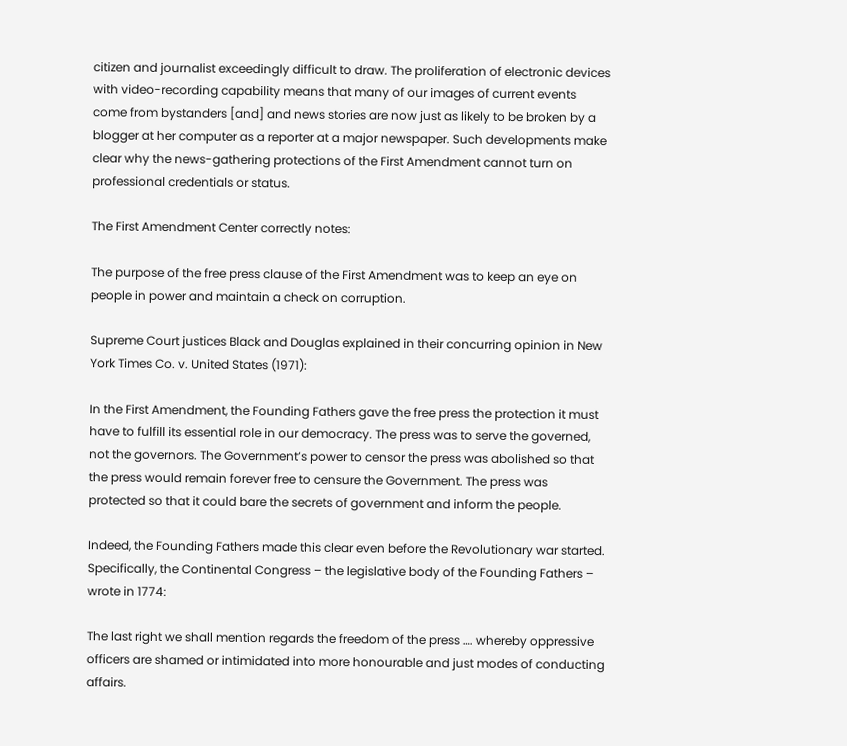citizen and journalist exceedingly difficult to draw. The proliferation of electronic devices with video-recording capability means that many of our images of current events come from bystanders [and] and news stories are now just as likely to be broken by a blogger at her computer as a reporter at a major newspaper. Such developments make clear why the news-gathering protections of the First Amendment cannot turn on professional credentials or status.

The First Amendment Center correctly notes:

The purpose of the free press clause of the First Amendment was to keep an eye on people in power and maintain a check on corruption.

Supreme Court justices Black and Douglas explained in their concurring opinion in New York Times Co. v. United States (1971):

In the First Amendment, the Founding Fathers gave the free press the protection it must have to fulfill its essential role in our democracy. The press was to serve the governed, not the governors. The Government’s power to censor the press was abolished so that the press would remain forever free to censure the Government. The press was protected so that it could bare the secrets of government and inform the people.

Indeed, the Founding Fathers made this clear even before the Revolutionary war started. Specifically, the Continental Congress – the legislative body of the Founding Fathers – wrote in 1774:

The last right we shall mention regards the freedom of the press …. whereby oppressive officers are shamed or intimidated into more honourable and just modes of conducting affairs.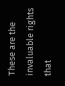These are the invaluable rights that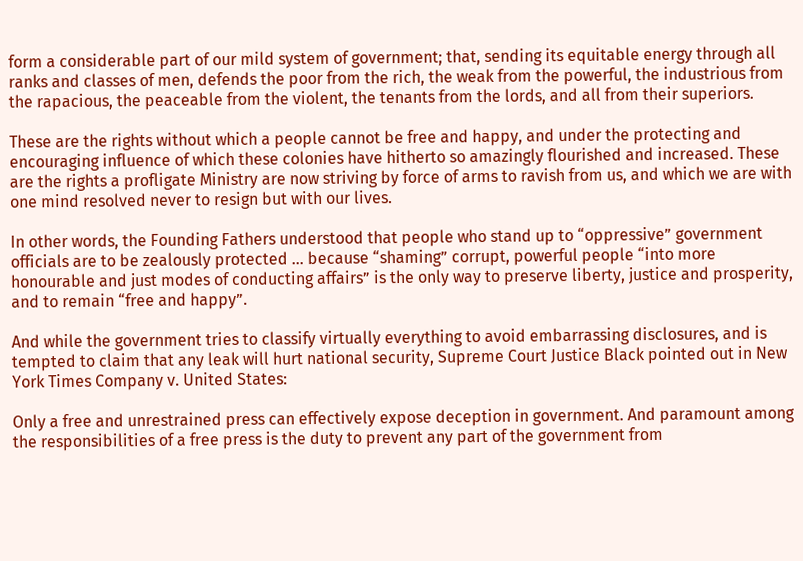form a considerable part of our mild system of government; that, sending its equitable energy through all ranks and classes of men, defends the poor from the rich, the weak from the powerful, the industrious from the rapacious, the peaceable from the violent, the tenants from the lords, and all from their superiors.

These are the rights without which a people cannot be free and happy, and under the protecting and encouraging influence of which these colonies have hitherto so amazingly flourished and increased. These are the rights a profligate Ministry are now striving by force of arms to ravish from us, and which we are with one mind resolved never to resign but with our lives.

In other words, the Founding Fathers understood that people who stand up to “oppressive” government officials are to be zealously protected … because “shaming” corrupt, powerful people “into more honourable and just modes of conducting affairs” is the only way to preserve liberty, justice and prosperity, and to remain “free and happy”.

And while the government tries to classify virtually everything to avoid embarrassing disclosures, and is tempted to claim that any leak will hurt national security, Supreme Court Justice Black pointed out in New York Times Company v. United States:

Only a free and unrestrained press can effectively expose deception in government. And paramount among the responsibilities of a free press is the duty to prevent any part of the government from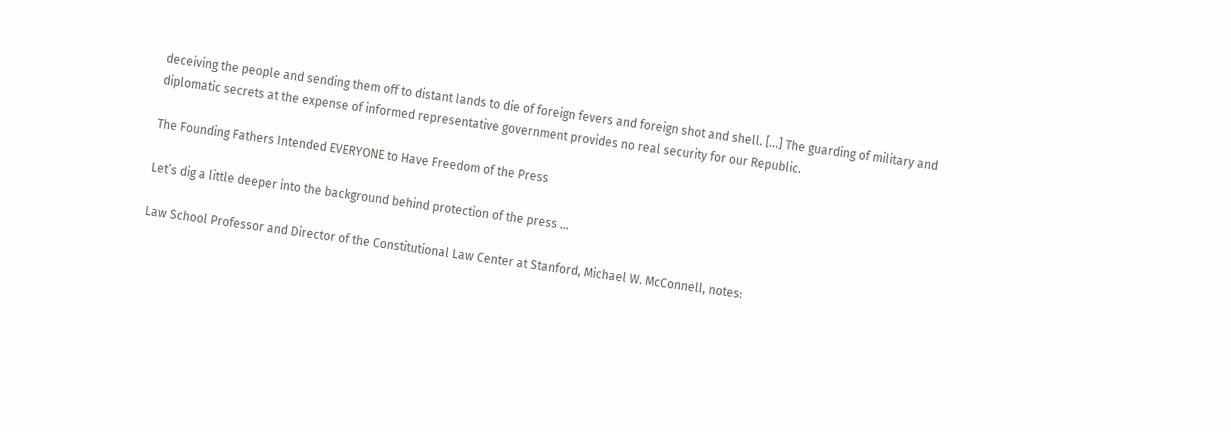deceiving the people and sending them off to distant lands to die of foreign fevers and foreign shot and shell. […] The guarding of military and diplomatic secrets at the expense of informed representative government provides no real security for our Republic.

The Founding Fathers Intended EVERYONE to Have Freedom of the Press

Let’s dig a little deeper into the background behind protection of the press …

Law School Professor and Director of the Constitutional Law Center at Stanford, Michael W. McConnell, notes: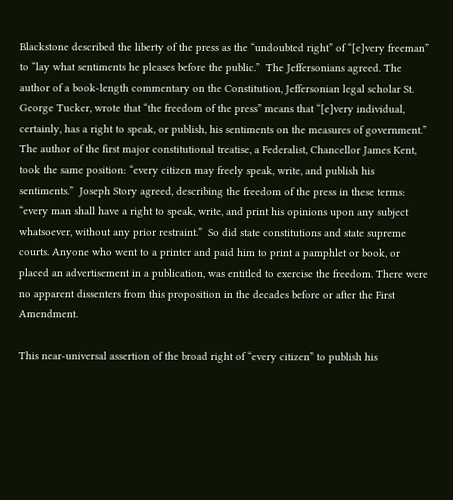Blackstone described the liberty of the press as the “undoubted right” of “[e]very freeman” to “lay what sentiments he pleases before the public.”  The Jeffersonians agreed. The author of a book-length commentary on the Constitution, Jeffersonian legal scholar St. George Tucker, wrote that “the freedom of the press” means that “[e]very individual, certainly, has a right to speak, or publish, his sentiments on the measures of government.” The author of the first major constitutional treatise, a Federalist, Chancellor James Kent, took the same position: “every citizen may freely speak, write, and publish his sentiments.”  Joseph Story agreed, describing the freedom of the press in these terms: “every man shall have a right to speak, write, and print his opinions upon any subject whatsoever, without any prior restraint.”  So did state constitutions and state supreme courts. Anyone who went to a printer and paid him to print a pamphlet or book, or placed an advertisement in a publication, was entitled to exercise the freedom. There were no apparent dissenters from this proposition in the decades before or after the First Amendment.

This near-universal assertion of the broad right of “every citizen” to publish his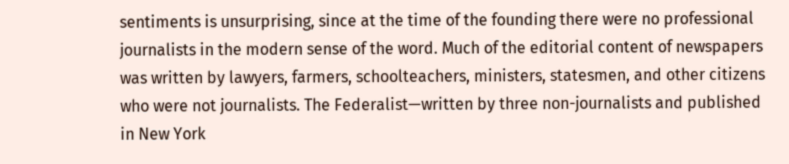sentiments is unsurprising, since at the time of the founding there were no professional journalists in the modern sense of the word. Much of the editorial content of newspapers was written by lawyers, farmers, schoolteachers, ministers, statesmen, and other citizens who were not journalists. The Federalist—written by three non-journalists and published in New York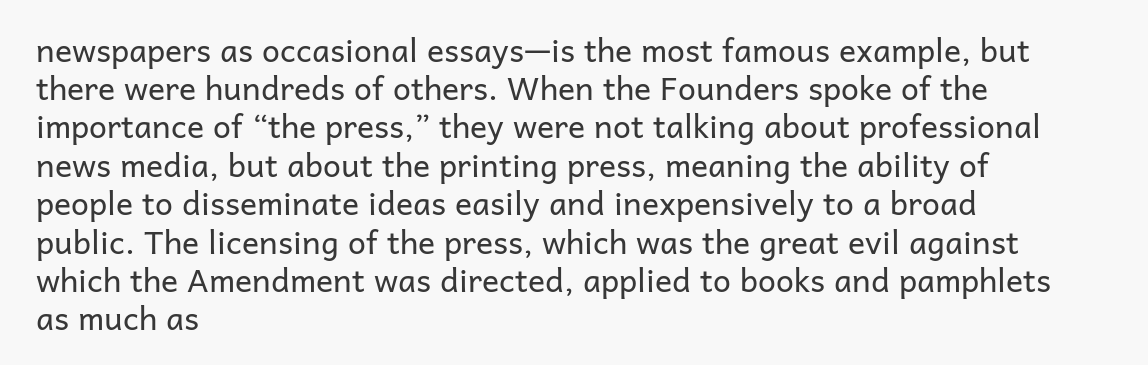newspapers as occasional essays—is the most famous example, but there were hundreds of others. When the Founders spoke of the importance of “the press,” they were not talking about professional news media, but about the printing press, meaning the ability of people to disseminate ideas easily and inexpensively to a broad public. The licensing of the press, which was the great evil against which the Amendment was directed, applied to books and pamphlets as much as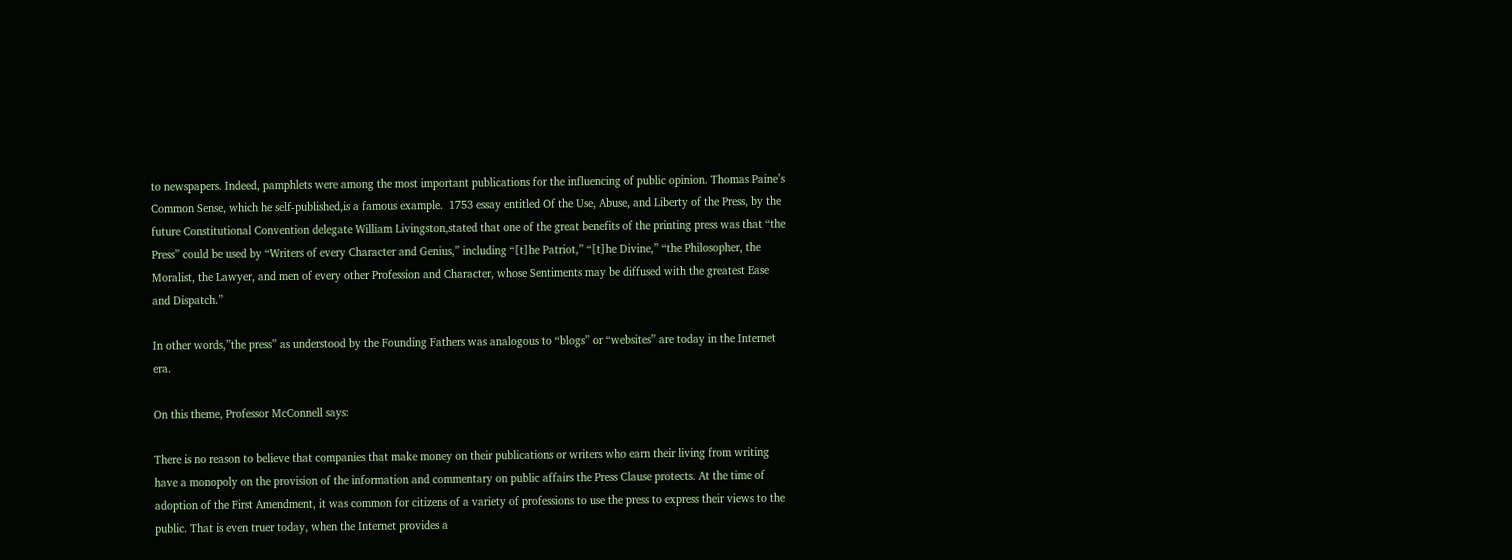to newspapers. Indeed, pamphlets were among the most important publications for the influencing of public opinion. Thomas Paine’s Common Sense, which he self-published,is a famous example.  1753 essay entitled Of the Use, Abuse, and Liberty of the Press, by the future Constitutional Convention delegate William Livingston,stated that one of the great benefits of the printing press was that “the Press” could be used by “Writers of every Character and Genius,” including “[t]he Patriot,” “[t]he Divine,” “the Philosopher, the Moralist, the Lawyer, and men of every other Profession and Character, whose Sentiments may be diffused with the greatest Ease and Dispatch.”

In other words,”the press” as understood by the Founding Fathers was analogous to “blogs” or “websites” are today in the Internet era.

On this theme, Professor McConnell says:

There is no reason to believe that companies that make money on their publications or writers who earn their living from writing have a monopoly on the provision of the information and commentary on public affairs the Press Clause protects. At the time of adoption of the First Amendment, it was common for citizens of a variety of professions to use the press to express their views to the public. That is even truer today, when the Internet provides a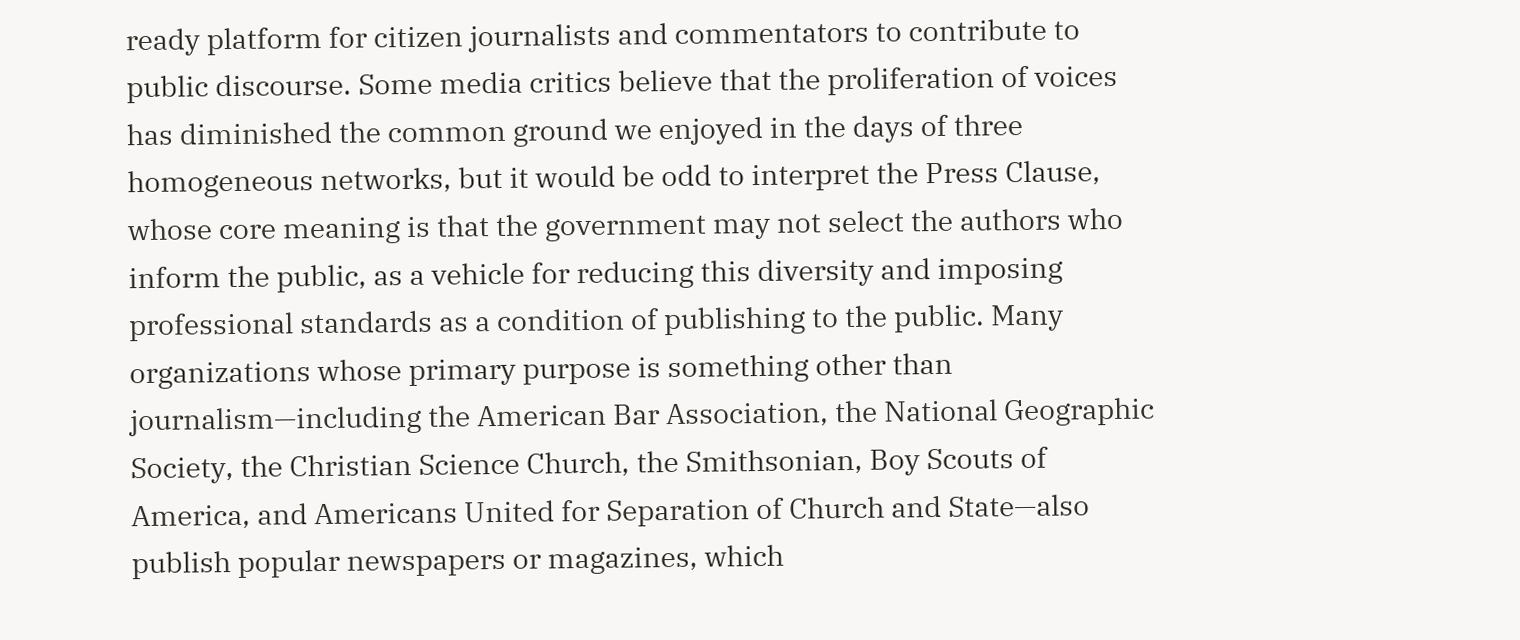ready platform for citizen journalists and commentators to contribute to public discourse. Some media critics believe that the proliferation of voices has diminished the common ground we enjoyed in the days of three homogeneous networks, but it would be odd to interpret the Press Clause, whose core meaning is that the government may not select the authors who inform the public, as a vehicle for reducing this diversity and imposing professional standards as a condition of publishing to the public. Many organizations whose primary purpose is something other than journalism—including the American Bar Association, the National Geographic Society, the Christian Science Church, the Smithsonian, Boy Scouts of America, and Americans United for Separation of Church and State—also publish popular newspapers or magazines, which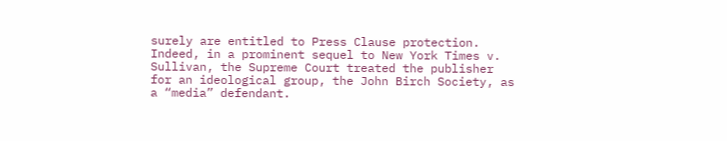surely are entitled to Press Clause protection. Indeed, in a prominent sequel to New York Times v. Sullivan, the Supreme Court treated the publisher for an ideological group, the John Birch Society, as a “media” defendant.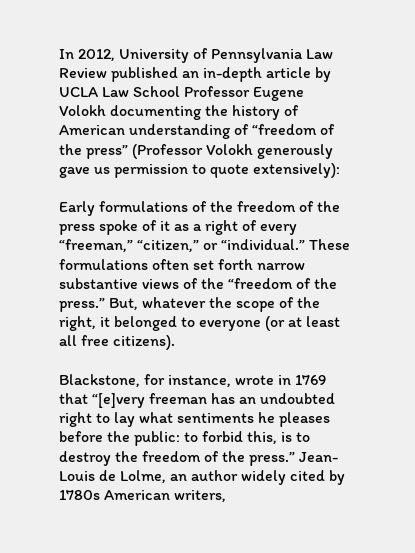In 2012, University of Pennsylvania Law Review published an in-depth article by UCLA Law School Professor Eugene Volokh documenting the history of American understanding of “freedom of the press” (Professor Volokh generously gave us permission to quote extensively):

Early formulations of the freedom of the press spoke of it as a right of every “freeman,” “citizen,” or “individual.” These formulations often set forth narrow substantive views of the “freedom of the press.” But, whatever the scope of the right, it belonged to everyone (or at least all free citizens).

Blackstone, for instance, wrote in 1769 that “[e]very freeman has an undoubted right to lay what sentiments he pleases before the public: to forbid this, is to destroy the freedom of the press.” Jean-Louis de Lolme, an author widely cited by 1780s American writers,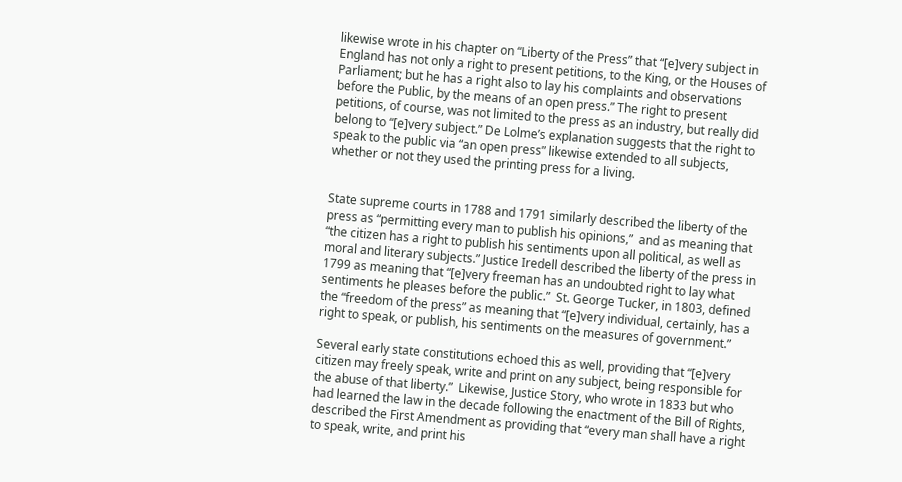likewise wrote in his chapter on “Liberty of the Press” that “[e]very subject in England has not only a right to present petitions, to the King, or the Houses of Parliament; but he has a right also to lay his complaints and observations before the Public, by the means of an open press.” The right to present petitions, of course, was not limited to the press as an industry, but really did belong to “[e]very subject.” De Lolme’s explanation suggests that the right to speak to the public via “an open press” likewise extended to all subjects, whether or not they used the printing press for a living.


State supreme courts in 1788 and 1791 similarly described the liberty of the press as “permitting every man to publish his opinions,”  and as meaning that “the citizen has a right to publish his sentiments upon all political, as well as moral and literary subjects.” Justice Iredell described the liberty of the press in 1799 as meaning that “[e]very freeman has an undoubted right to lay what sentiments he pleases before the public.”  St. George Tucker, in 1803, defined the “freedom of the press” as meaning that “[e]very individual, certainly, has a right to speak, or publish, his sentiments on the measures of government.”

Several early state constitutions echoed this as well, providing that “[e]very citizen may freely speak, write and print on any subject, being responsible for the abuse of that liberty.”  Likewise, Justice Story, who wrote in 1833 but who had learned the law in the decade following the enactment of the Bill of Rights, described the First Amendment as providing that “every man shall have a right to speak, write, and print his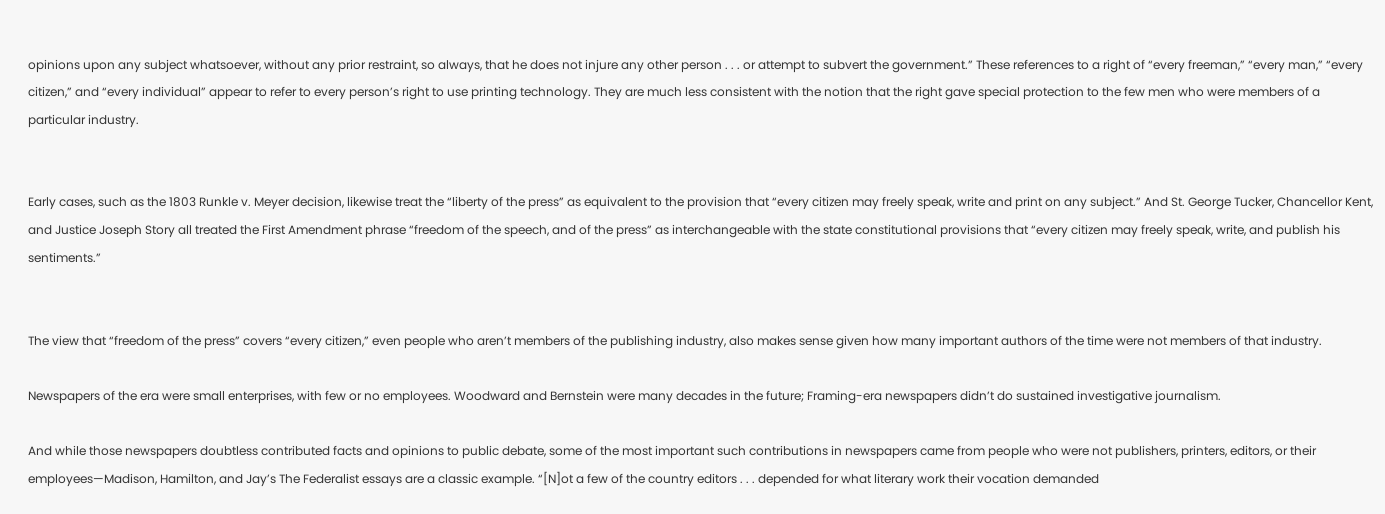opinions upon any subject whatsoever, without any prior restraint, so always, that he does not injure any other person . . . or attempt to subvert the government.” These references to a right of “every freeman,” “every man,” “every citizen,” and “every individual” appear to refer to every person’s right to use printing technology. They are much less consistent with the notion that the right gave special protection to the few men who were members of a particular industry.


Early cases, such as the 1803 Runkle v. Meyer decision, likewise treat the “liberty of the press” as equivalent to the provision that “every citizen may freely speak, write and print on any subject.” And St. George Tucker, Chancellor Kent, and Justice Joseph Story all treated the First Amendment phrase “freedom of the speech, and of the press” as interchangeable with the state constitutional provisions that “every citizen may freely speak, write, and publish his sentiments.”


The view that “freedom of the press” covers “every citizen,” even people who aren’t members of the publishing industry, also makes sense given how many important authors of the time were not members of that industry.

Newspapers of the era were small enterprises, with few or no employees. Woodward and Bernstein were many decades in the future; Framing-era newspapers didn’t do sustained investigative journalism.

And while those newspapers doubtless contributed facts and opinions to public debate, some of the most important such contributions in newspapers came from people who were not publishers, printers, editors, or their employees—Madison, Hamilton, and Jay’s The Federalist essays are a classic example. “[N]ot a few of the country editors . . . depended for what literary work their vocation demanded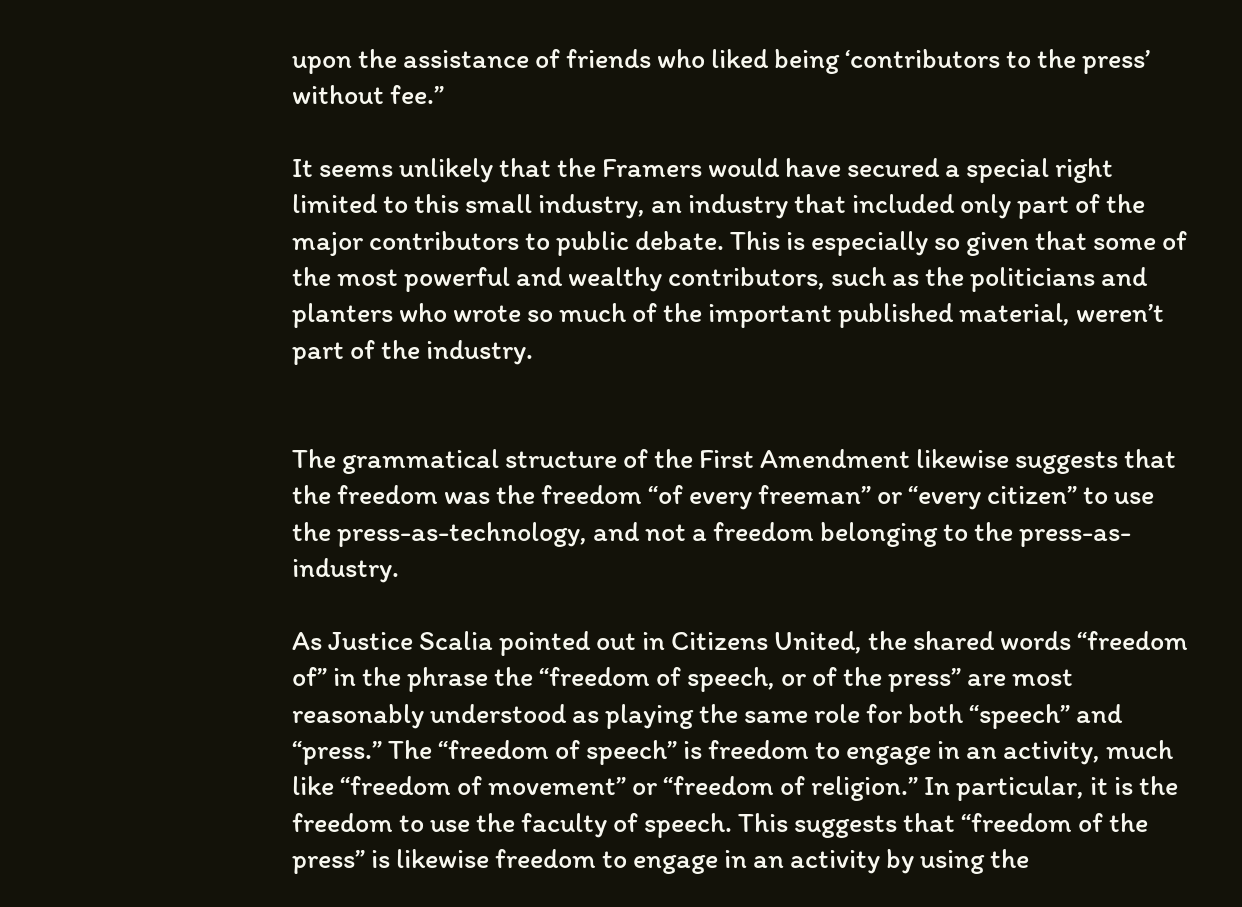upon the assistance of friends who liked being ‘contributors to the press’ without fee.”

It seems unlikely that the Framers would have secured a special right limited to this small industry, an industry that included only part of the major contributors to public debate. This is especially so given that some of the most powerful and wealthy contributors, such as the politicians and planters who wrote so much of the important published material, weren’t part of the industry.


The grammatical structure of the First Amendment likewise suggests that the freedom was the freedom “of every freeman” or “every citizen” to use the press-as-technology, and not a freedom belonging to the press-as-industry.

As Justice Scalia pointed out in Citizens United, the shared words “freedom of” in the phrase the “freedom of speech, or of the press” are most reasonably understood as playing the same role for both “speech” and “press.” The “freedom of speech” is freedom to engage in an activity, much like “freedom of movement” or “freedom of religion.” In particular, it is the freedom to use the faculty of speech. This suggests that “freedom of the press” is likewise freedom to engage in an activity by using the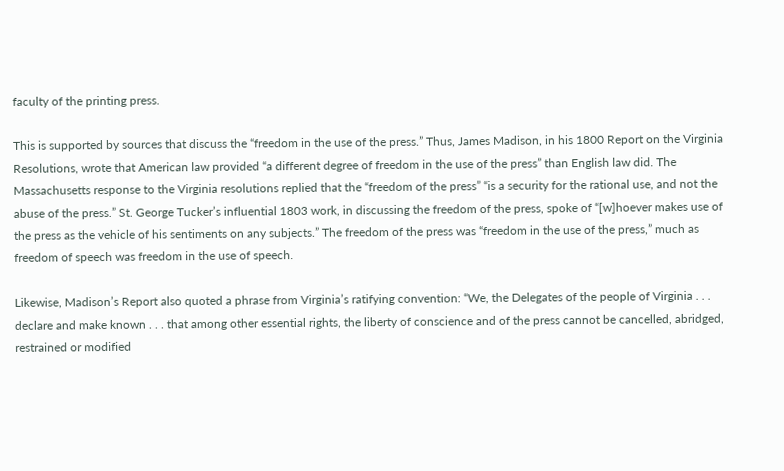faculty of the printing press.

This is supported by sources that discuss the “freedom in the use of the press.” Thus, James Madison, in his 1800 Report on the Virginia Resolutions, wrote that American law provided “a different degree of freedom in the use of the press” than English law did. The Massachusetts response to the Virginia resolutions replied that the “freedom of the press” “is a security for the rational use, and not the abuse of the press.” St. George Tucker’s influential 1803 work, in discussing the freedom of the press, spoke of “[w]hoever makes use of the press as the vehicle of his sentiments on any subjects.” The freedom of the press was “freedom in the use of the press,” much as freedom of speech was freedom in the use of speech.

Likewise, Madison’s Report also quoted a phrase from Virginia’s ratifying convention: “We, the Delegates of the people of Virginia . . . declare and make known . . . that among other essential rights, the liberty of conscience and of the press cannot be cancelled, abridged, restrained or modified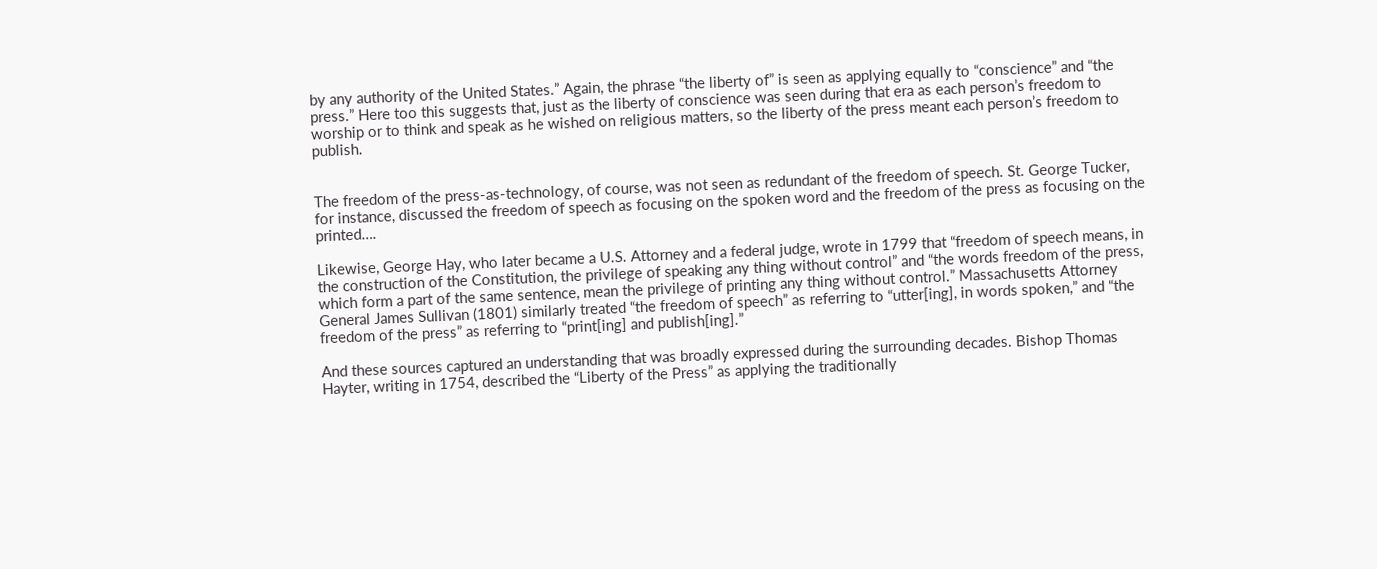by any authority of the United States.” Again, the phrase “the liberty of” is seen as applying equally to “conscience” and “the press.” Here too this suggests that, just as the liberty of conscience was seen during that era as each person’s freedom to worship or to think and speak as he wished on religious matters, so the liberty of the press meant each person’s freedom to publish.


The freedom of the press-as-technology, of course, was not seen as redundant of the freedom of speech. St. George Tucker, for instance, discussed the freedom of speech as focusing on the spoken word and the freedom of the press as focusing on the printed….

Likewise, George Hay, who later became a U.S. Attorney and a federal judge, wrote in 1799 that “freedom of speech means, in the construction of the Constitution, the privilege of speaking any thing without control” and “the words freedom of the press, which form a part of the same sentence, mean the privilege of printing any thing without control.” Massachusetts Attorney General James Sullivan (1801) similarly treated “the freedom of speech” as referring to “utter[ing], in words spoken,” and “the freedom of the press” as referring to “print[ing] and publish[ing].”

And these sources captured an understanding that was broadly expressed during the surrounding decades. Bishop Thomas Hayter, writing in 1754, described the “Liberty of the Press” as applying the traditionally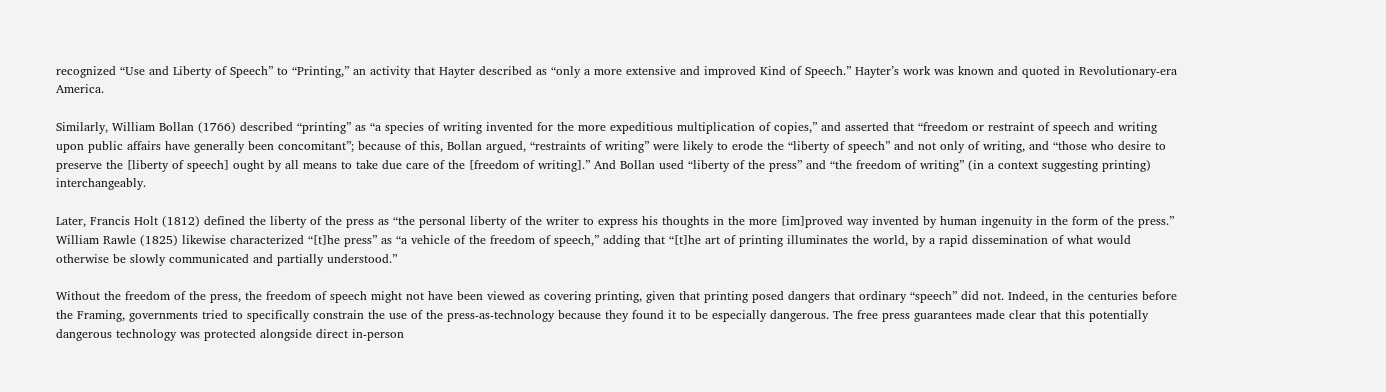recognized “Use and Liberty of Speech” to “Printing,” an activity that Hayter described as “only a more extensive and improved Kind of Speech.” Hayter’s work was known and quoted in Revolutionary-era America.

Similarly, William Bollan (1766) described “printing” as “a species of writing invented for the more expeditious multiplication of copies,” and asserted that “freedom or restraint of speech and writing upon public affairs have generally been concomitant”; because of this, Bollan argued, “restraints of writing” were likely to erode the “liberty of speech” and not only of writing, and “those who desire to preserve the [liberty of speech] ought by all means to take due care of the [freedom of writing].” And Bollan used “liberty of the press” and “the freedom of writing” (in a context suggesting printing) interchangeably.

Later, Francis Holt (1812) defined the liberty of the press as “the personal liberty of the writer to express his thoughts in the more [im]proved way invented by human ingenuity in the form of the press.” William Rawle (1825) likewise characterized “[t]he press” as “a vehicle of the freedom of speech,” adding that “[t]he art of printing illuminates the world, by a rapid dissemination of what would otherwise be slowly communicated and partially understood.”

Without the freedom of the press, the freedom of speech might not have been viewed as covering printing, given that printing posed dangers that ordinary “speech” did not. Indeed, in the centuries before the Framing, governments tried to specifically constrain the use of the press-as-technology because they found it to be especially dangerous. The free press guarantees made clear that this potentially dangerous technology was protected alongside direct in-person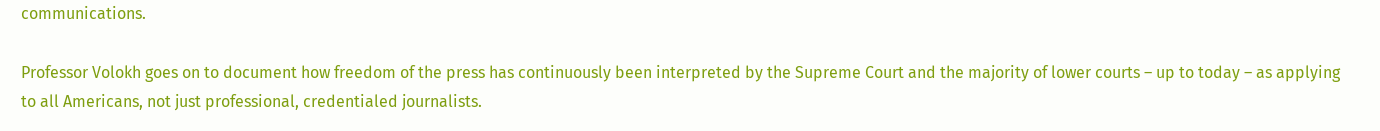communications.

Professor Volokh goes on to document how freedom of the press has continuously been interpreted by the Supreme Court and the majority of lower courts – up to today – as applying to all Americans, not just professional, credentialed journalists.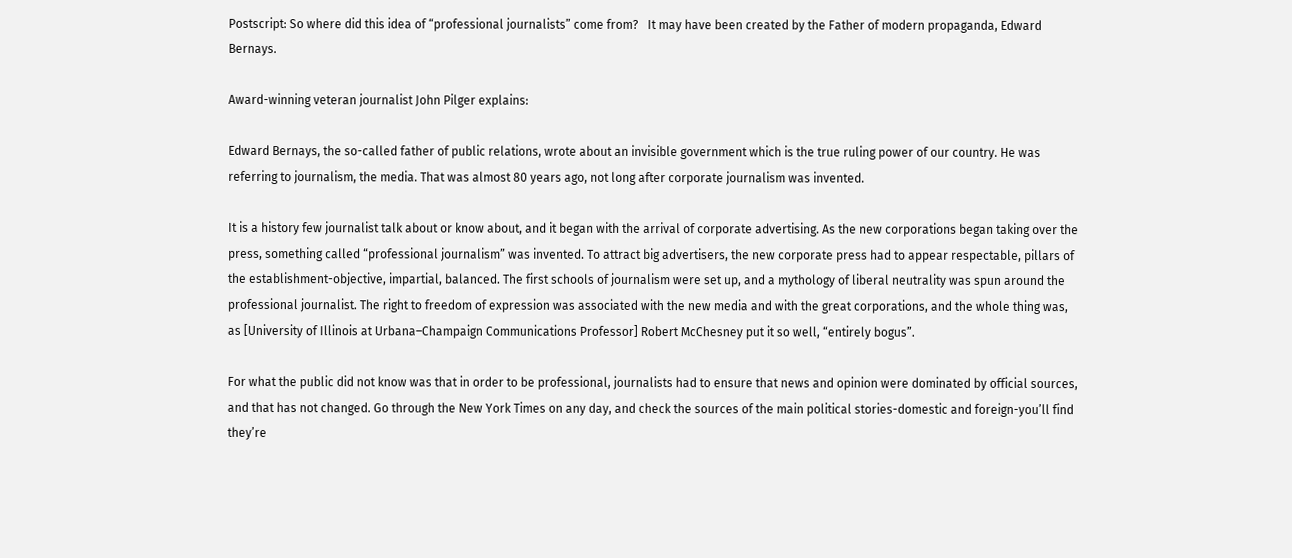Postscript: So where did this idea of “professional journalists” come from?   It may have been created by the Father of modern propaganda, Edward Bernays.

Award-winning veteran journalist John Pilger explains:

Edward Bernays, the so-called father of public relations, wrote about an invisible government which is the true ruling power of our country. He was referring to journalism, the media. That was almost 80 years ago, not long after corporate journalism was invented.

It is a history few journalist talk about or know about, and it began with the arrival of corporate advertising. As the new corporations began taking over the press, something called “professional journalism” was invented. To attract big advertisers, the new corporate press had to appear respectable, pillars of the establishment-objective, impartial, balanced. The first schools of journalism were set up, and a mythology of liberal neutrality was spun around the professional journalist. The right to freedom of expression was associated with the new media and with the great corporations, and the whole thing was, as [University of Illinois at Urbana–Champaign Communications Professor] Robert McChesney put it so well, “entirely bogus”.

For what the public did not know was that in order to be professional, journalists had to ensure that news and opinion were dominated by official sources, and that has not changed. Go through the New York Times on any day, and check the sources of the main political stories-domestic and foreign-you’ll find they’re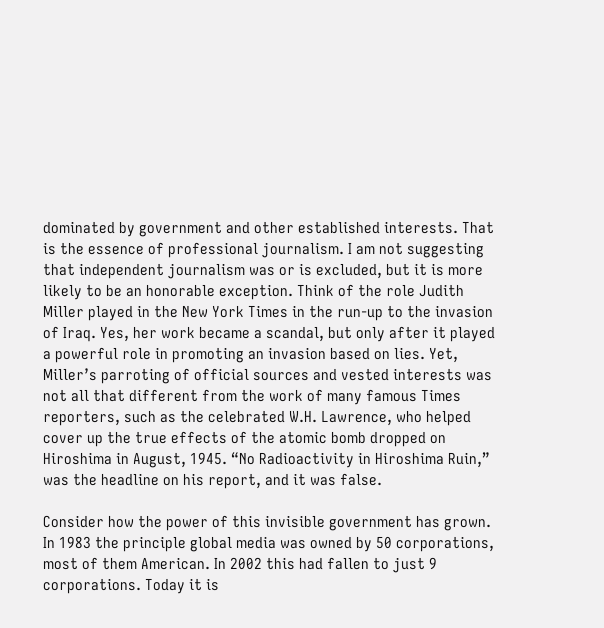dominated by government and other established interests. That is the essence of professional journalism. I am not suggesting that independent journalism was or is excluded, but it is more likely to be an honorable exception. Think of the role Judith Miller played in the New York Times in the run-up to the invasion of Iraq. Yes, her work became a scandal, but only after it played a powerful role in promoting an invasion based on lies. Yet, Miller’s parroting of official sources and vested interests was not all that different from the work of many famous Times reporters, such as the celebrated W.H. Lawrence, who helped cover up the true effects of the atomic bomb dropped on Hiroshima in August, 1945. “No Radioactivity in Hiroshima Ruin,” was the headline on his report, and it was false.

Consider how the power of this invisible government has grown. In 1983 the principle global media was owned by 50 corporations, most of them American. In 2002 this had fallen to just 9 corporations. Today it is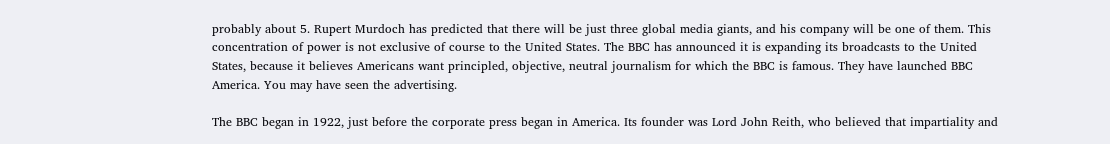probably about 5. Rupert Murdoch has predicted that there will be just three global media giants, and his company will be one of them. This concentration of power is not exclusive of course to the United States. The BBC has announced it is expanding its broadcasts to the United States, because it believes Americans want principled, objective, neutral journalism for which the BBC is famous. They have launched BBC America. You may have seen the advertising.

The BBC began in 1922, just before the corporate press began in America. Its founder was Lord John Reith, who believed that impartiality and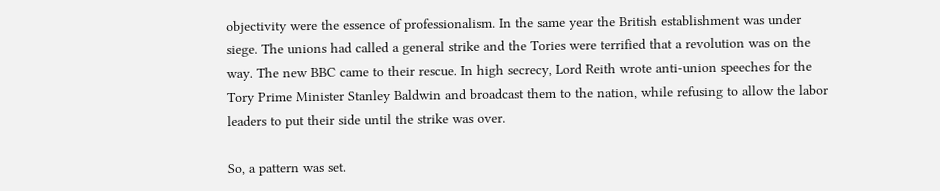objectivity were the essence of professionalism. In the same year the British establishment was under siege. The unions had called a general strike and the Tories were terrified that a revolution was on the way. The new BBC came to their rescue. In high secrecy, Lord Reith wrote anti-union speeches for the Tory Prime Minister Stanley Baldwin and broadcast them to the nation, while refusing to allow the labor leaders to put their side until the strike was over.

So, a pattern was set.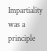Impartiality was a principle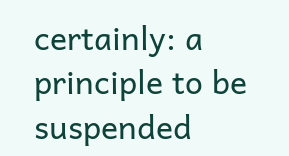certainly: a principle to be suspended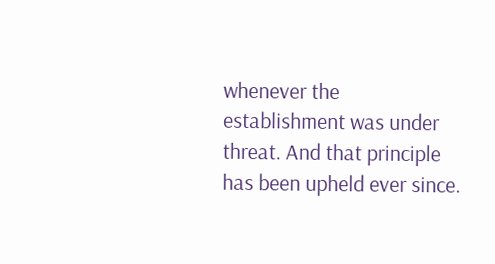whenever the establishment was under threat. And that principle has been upheld ever since.